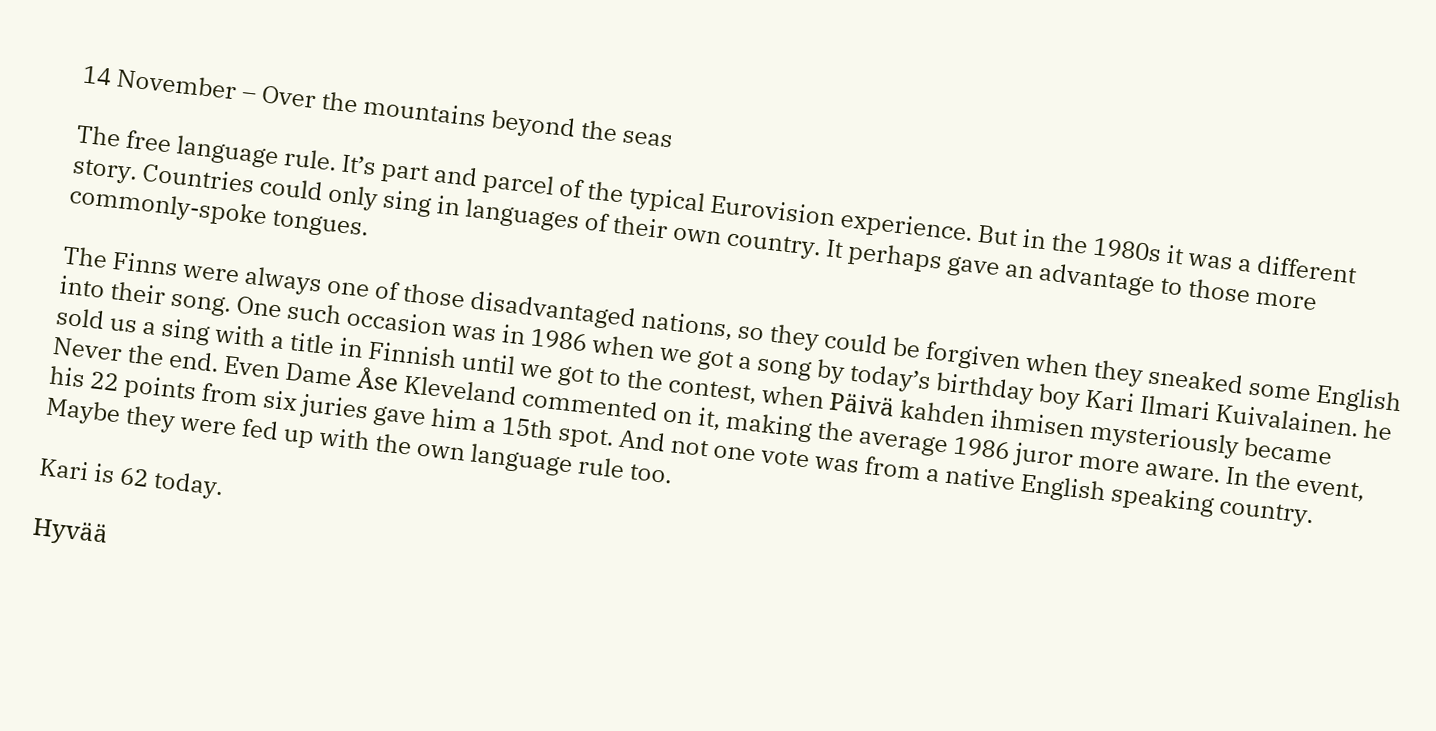14 November – Over the mountains beyond the seas

The free language rule. It’s part and parcel of the typical Eurovision experience. But in the 1980s it was a different story. Countries could only sing in languages of their own country. It perhaps gave an advantage to those more commonly-spoke tongues.

The Finns were always one of those disadvantaged nations, so they could be forgiven when they sneaked some English into their song. One such occasion was in 1986 when we got a song by today’s birthday boy Kari Ilmari Kuivalainen. he sold us a sing with a title in Finnish until we got to the contest, when Päivä kahden ihmisen mysteriously became Never the end. Even Dame Åse Kleveland commented on it, making the average 1986 juror more aware. In the event, his 22 points from six juries gave him a 15th spot. And not one vote was from a native English speaking country. Maybe they were fed up with the own language rule too.

Kari is 62 today.

Hyvää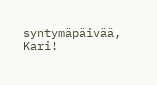syntymäpäivää, Kari!